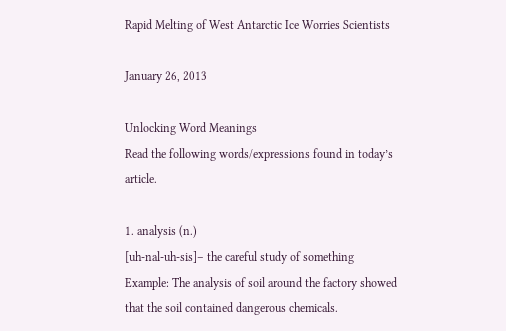Rapid Melting of West Antarctic Ice Worries Scientists

January 26, 2013

Unlocking Word Meanings
Read the following words/expressions found in today’s article.

1. analysis (n.)
[uh-nal-uh-sis]– the careful study of something
Example: The analysis of soil around the factory showed that the soil contained dangerous chemicals.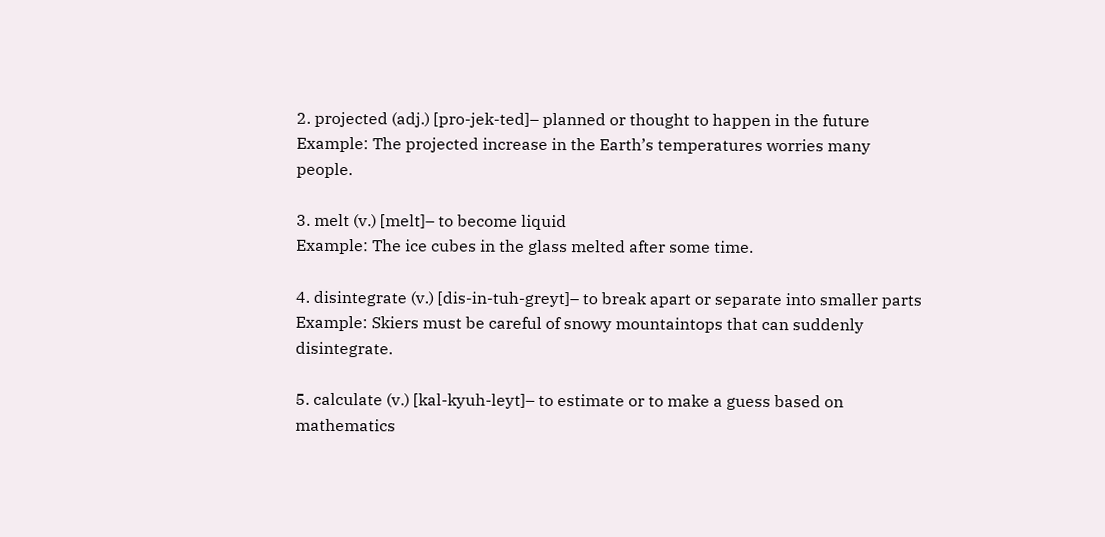2. projected (adj.) [pro-jek-ted]– planned or thought to happen in the future
Example: The projected increase in the Earth’s temperatures worries many people.

3. melt (v.) [melt]– to become liquid
Example: The ice cubes in the glass melted after some time.

4. disintegrate (v.) [dis-in-tuh-greyt]– to break apart or separate into smaller parts
Example: Skiers must be careful of snowy mountaintops that can suddenly disintegrate.

5. calculate (v.) [kal-kyuh-leyt]– to estimate or to make a guess based on mathematics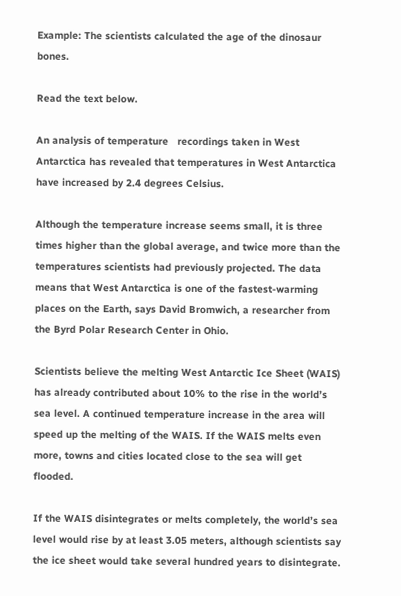Example: The scientists calculated the age of the dinosaur bones.

Read the text below.

An analysis of temperature   recordings taken in West Antarctica has revealed that temperatures in West Antarctica have increased by 2.4 degrees Celsius.

Although the temperature increase seems small, it is three times higher than the global average, and twice more than the temperatures scientists had previously projected. The data means that West Antarctica is one of the fastest-warming places on the Earth, says David Bromwich, a researcher from the Byrd Polar Research Center in Ohio.

Scientists believe the melting West Antarctic Ice Sheet (WAIS) has already contributed about 10% to the rise in the world’s sea level. A continued temperature increase in the area will speed up the melting of the WAIS. If the WAIS melts even more, towns and cities located close to the sea will get flooded.

If the WAIS disintegrates or melts completely, the world’s sea level would rise by at least 3.05 meters, although scientists say the ice sheet would take several hundred years to disintegrate.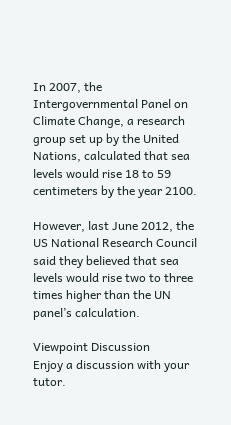In 2007, the Intergovernmental Panel on Climate Change, a research group set up by the United Nations, calculated that sea levels would rise 18 to 59 centimeters by the year 2100.

However, last June 2012, the US National Research Council said they believed that sea levels would rise two to three times higher than the UN panel’s calculation.

Viewpoint Discussion
Enjoy a discussion with your tutor.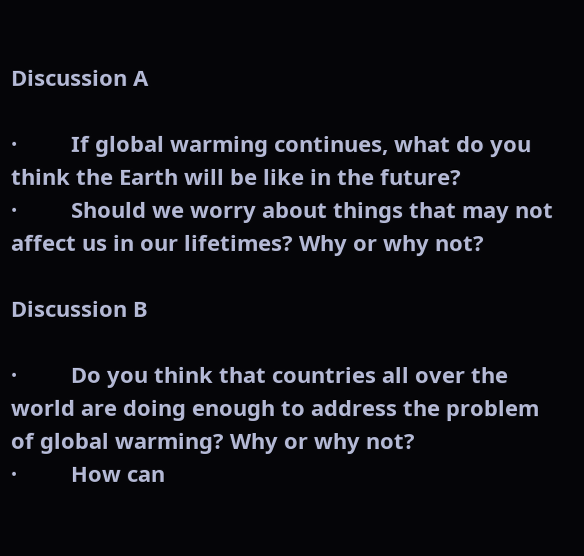Discussion A

·         If global warming continues, what do you think the Earth will be like in the future?
·         Should we worry about things that may not affect us in our lifetimes? Why or why not?

Discussion B

·         Do you think that countries all over the world are doing enough to address the problem of global warming? Why or why not?
·         How can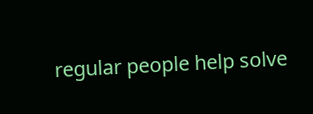regular people help solve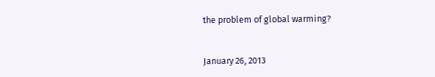the problem of global warming?


January 26, 2013